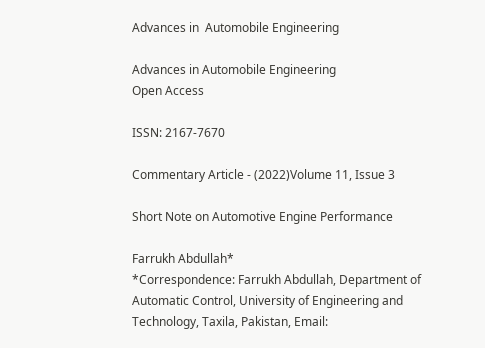Advances in  Automobile Engineering

Advances in Automobile Engineering
Open Access

ISSN: 2167-7670

Commentary Article - (2022)Volume 11, Issue 3

Short Note on Automotive Engine Performance

Farrukh Abdullah*
*Correspondence: Farrukh Abdullah, Department of Automatic Control, University of Engineering and Technology, Taxila, Pakistan, Email: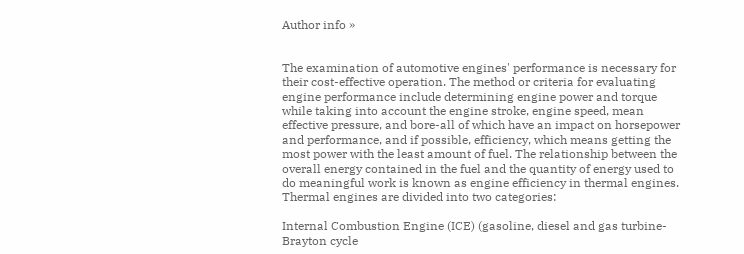Author info »


The examination of automotive engines' performance is necessary for their cost-effective operation. The method or criteria for evaluating engine performance include determining engine power and torque while taking into account the engine stroke, engine speed, mean effective pressure, and bore-all of which have an impact on horsepower and performance, and if possible, efficiency, which means getting the most power with the least amount of fuel. The relationship between the overall energy contained in the fuel and the quantity of energy used to do meaningful work is known as engine efficiency in thermal engines. Thermal engines are divided into two categories:

Internal Combustion Engine (ICE) (gasoline, diesel and gas turbine-Brayton cycle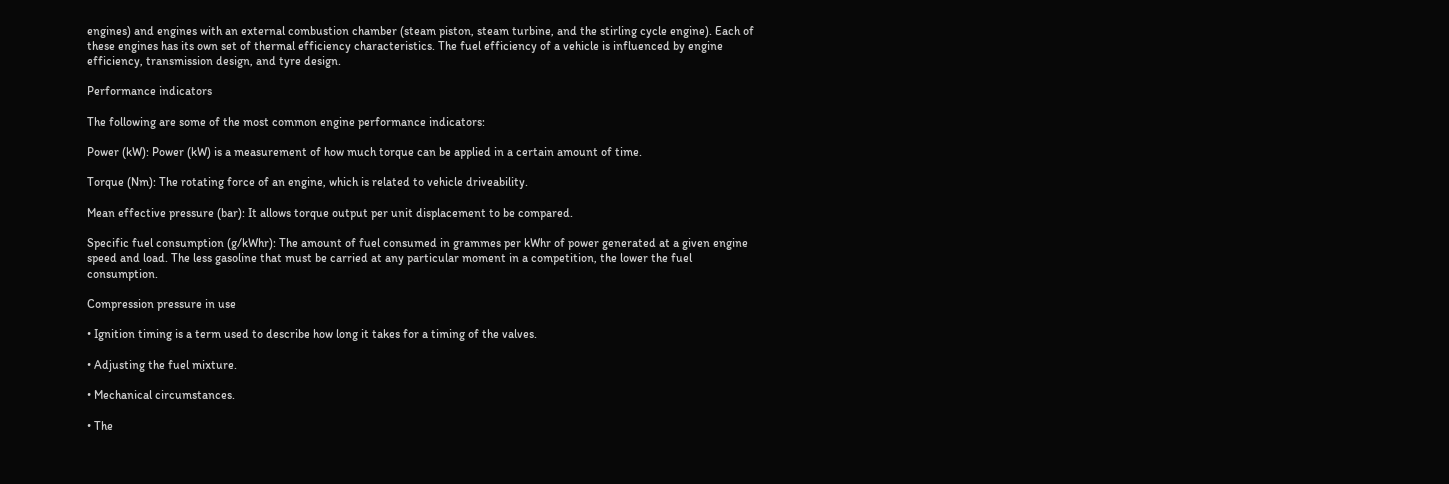engines) and engines with an external combustion chamber (steam piston, steam turbine, and the stirling cycle engine). Each of these engines has its own set of thermal efficiency characteristics. The fuel efficiency of a vehicle is influenced by engine efficiency, transmission design, and tyre design.

Performance indicators

The following are some of the most common engine performance indicators:

Power (kW): Power (kW) is a measurement of how much torque can be applied in a certain amount of time.

Torque (Nm): The rotating force of an engine, which is related to vehicle driveability.

Mean effective pressure (bar): It allows torque output per unit displacement to be compared.

Specific fuel consumption (g/kWhr): The amount of fuel consumed in grammes per kWhr of power generated at a given engine speed and load. The less gasoline that must be carried at any particular moment in a competition, the lower the fuel consumption.

Compression pressure in use

• Ignition timing is a term used to describe how long it takes for a timing of the valves.

• Adjusting the fuel mixture.

• Mechanical circumstances.

• The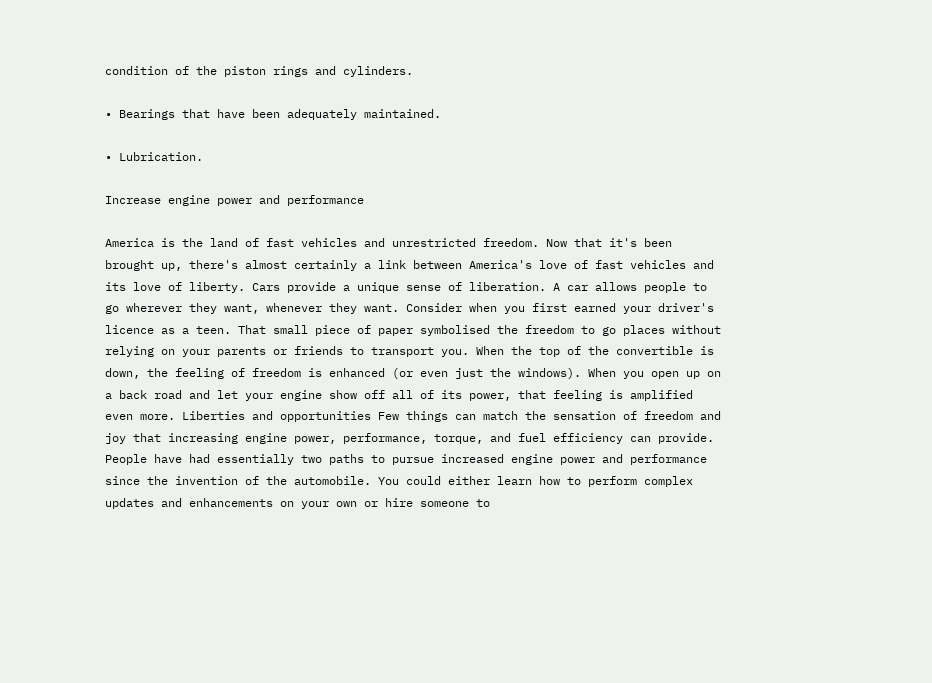condition of the piston rings and cylinders.

• Bearings that have been adequately maintained.

• Lubrication.

Increase engine power and performance

America is the land of fast vehicles and unrestricted freedom. Now that it's been brought up, there's almost certainly a link between America's love of fast vehicles and its love of liberty. Cars provide a unique sense of liberation. A car allows people to go wherever they want, whenever they want. Consider when you first earned your driver's licence as a teen. That small piece of paper symbolised the freedom to go places without relying on your parents or friends to transport you. When the top of the convertible is down, the feeling of freedom is enhanced (or even just the windows). When you open up on a back road and let your engine show off all of its power, that feeling is amplified even more. Liberties and opportunities Few things can match the sensation of freedom and joy that increasing engine power, performance, torque, and fuel efficiency can provide. People have had essentially two paths to pursue increased engine power and performance since the invention of the automobile. You could either learn how to perform complex updates and enhancements on your own or hire someone to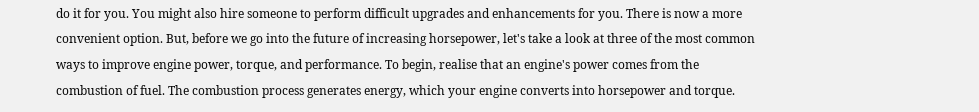do it for you. You might also hire someone to perform difficult upgrades and enhancements for you. There is now a more convenient option. But, before we go into the future of increasing horsepower, let's take a look at three of the most common ways to improve engine power, torque, and performance. To begin, realise that an engine's power comes from the combustion of fuel. The combustion process generates energy, which your engine converts into horsepower and torque.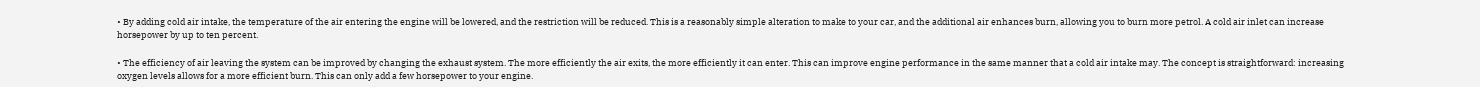• By adding cold air intake, the temperature of the air entering the engine will be lowered, and the restriction will be reduced. This is a reasonably simple alteration to make to your car, and the additional air enhances burn, allowing you to burn more petrol. A cold air inlet can increase horsepower by up to ten percent.

• The efficiency of air leaving the system can be improved by changing the exhaust system. The more efficiently the air exits, the more efficiently it can enter. This can improve engine performance in the same manner that a cold air intake may. The concept is straightforward: increasing oxygen levels allows for a more efficient burn. This can only add a few horsepower to your engine.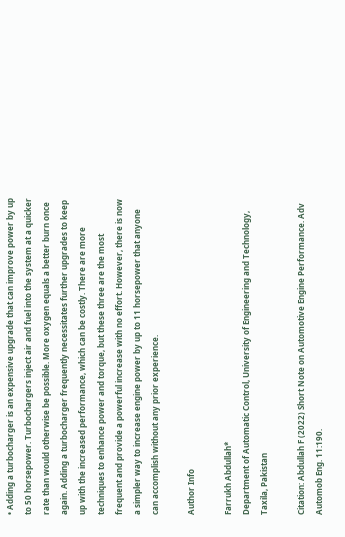• Adding a turbocharger is an expensive upgrade that can improve power by up to 50 horsepower. Turbochargers inject air and fuel into the system at a quicker rate than would otherwise be possible. More oxygen equals a better burn once again. Adding a turbocharger frequently necessitates further upgrades to keep up with the increased performance, which can be costly. There are more techniques to enhance power and torque, but these three are the most frequent and provide a powerful increase with no effort. However, there is now a simpler way to increase engine power by up to 11 horsepower that anyone can accomplish without any prior experience.

Author Info

Farrukh Abdullah*
Department of Automatic Control, University of Engineering and Technology, Taxila, Pakistan

Citation: Abdullah F (2022) Short Note on Automotive Engine Performance. Adv Automob Eng. 11:190.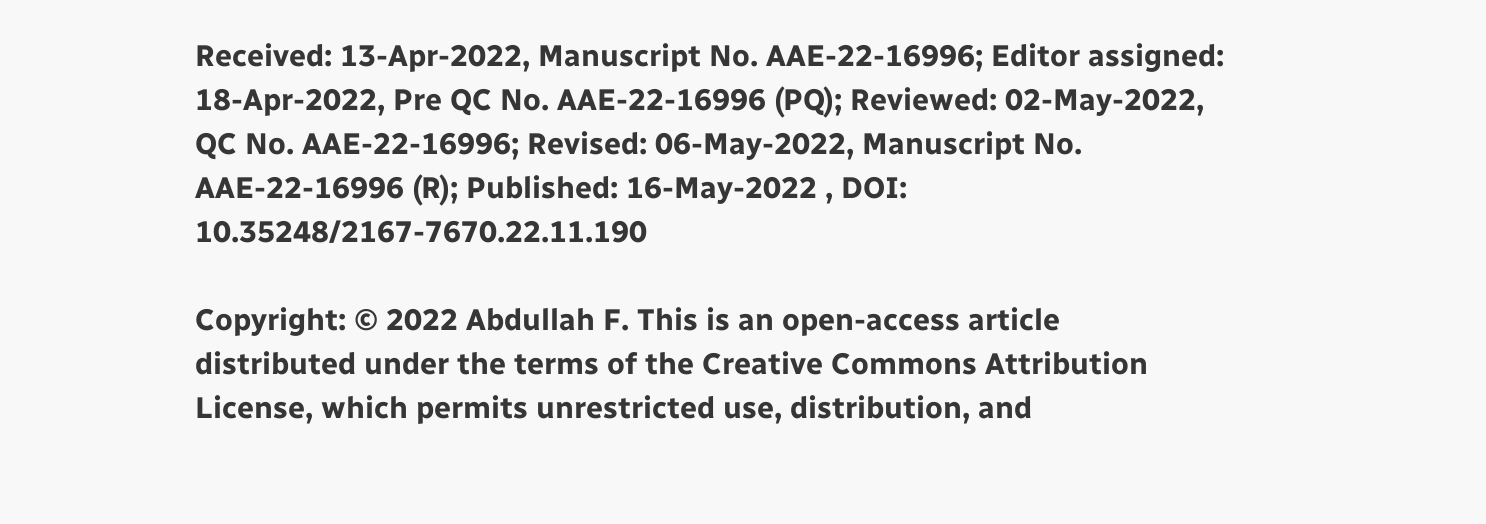Received: 13-Apr-2022, Manuscript No. AAE-22-16996; Editor assigned: 18-Apr-2022, Pre QC No. AAE-22-16996 (PQ); Reviewed: 02-May-2022, QC No. AAE-22-16996; Revised: 06-May-2022, Manuscript No. AAE-22-16996 (R); Published: 16-May-2022 , DOI: 10.35248/2167-7670.22.11.190

Copyright: © 2022 Abdullah F. This is an open-access article distributed under the terms of the Creative Commons Attribution License, which permits unrestricted use, distribution, and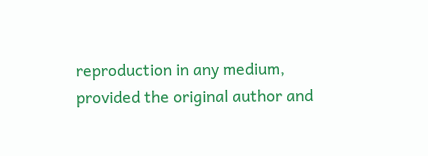reproduction in any medium, provided the original author and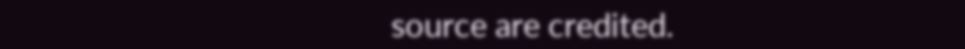source are credited.